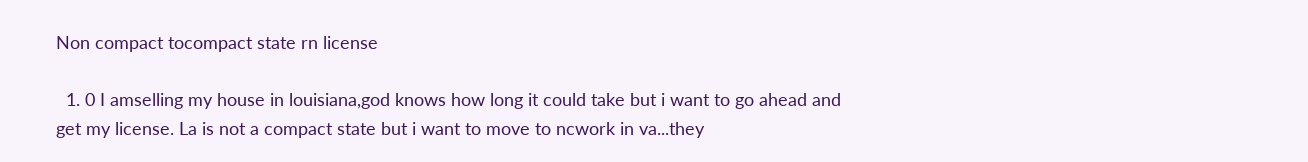Non compact tocompact state rn license

  1. 0 I amselling my house in louisiana,god knows how long it could take but i want to go ahead and get my license. La is not a compact state but i want to move to ncwork in va...they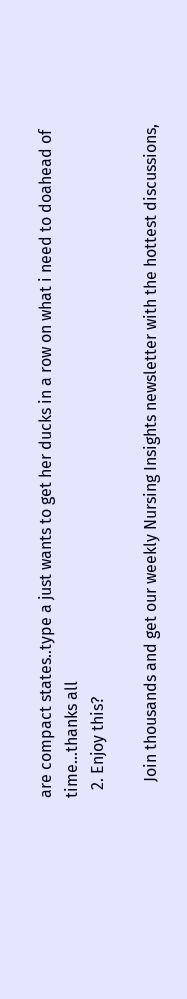are compact states..type a just wants to get her ducks in a row on what i need to doahead of time...thanks all
  2. Enjoy this?

    Join thousands and get our weekly Nursing Insights newsletter with the hottest discussions,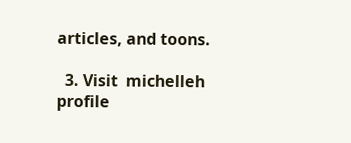articles, and toons.

  3. Visit  michelleh profile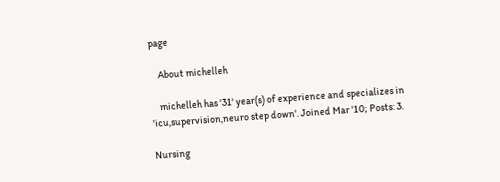page

    About michelleh

    michelleh has '31' year(s) of experience and specializes in 'icu,supervision,neuro step down'. Joined Mar '10; Posts: 3.

Nursing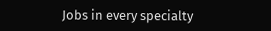Jobs in every specialty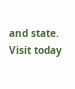and state. Visit today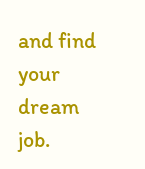and find your dream job.